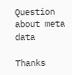Question about meta data

Thanks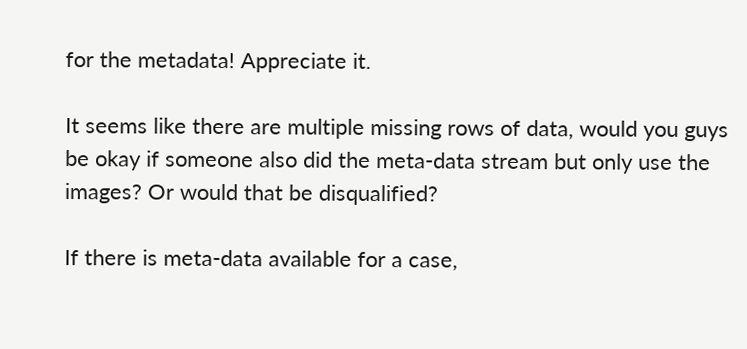for the metadata! Appreciate it.

It seems like there are multiple missing rows of data, would you guys be okay if someone also did the meta-data stream but only use the images? Or would that be disqualified?

If there is meta-data available for a case,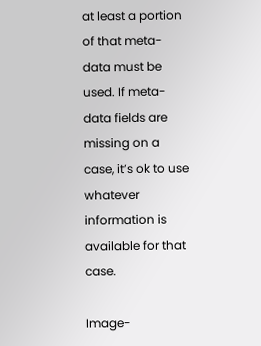at least a portion of that meta-data must be used. If meta-data fields are missing on a case, it’s ok to use whatever information is available for that case.

Image-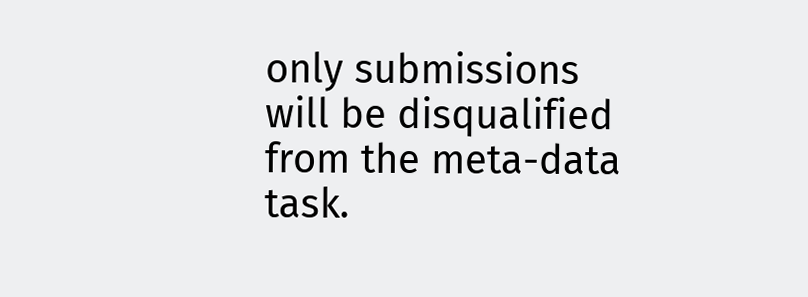only submissions will be disqualified from the meta-data task.